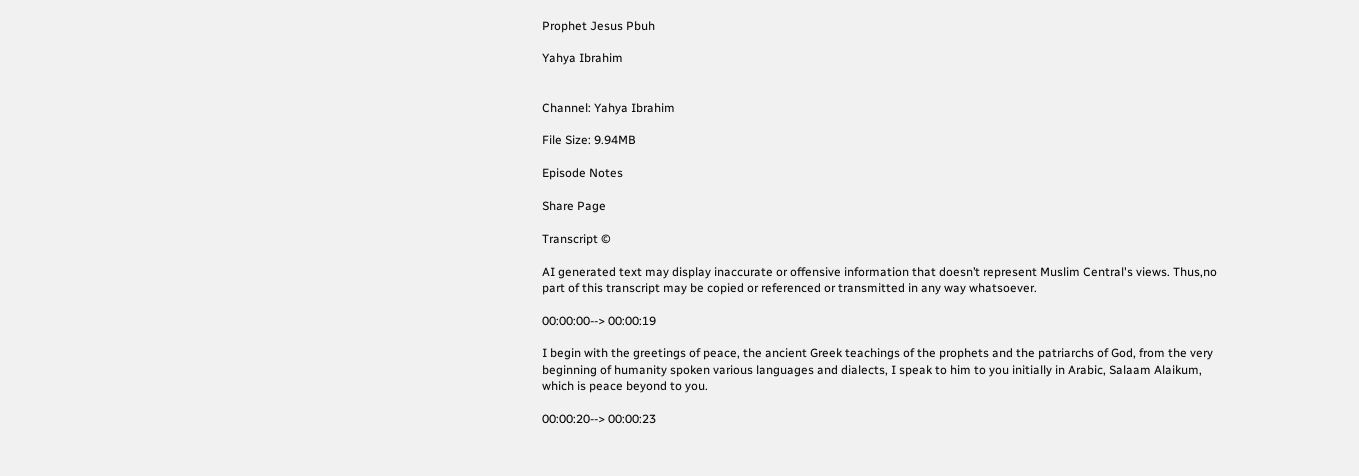Prophet Jesus Pbuh

Yahya Ibrahim


Channel: Yahya Ibrahim

File Size: 9.94MB

Episode Notes

Share Page

Transcript ©

AI generated text may display inaccurate or offensive information that doesn’t represent Muslim Central's views. Thus,no part of this transcript may be copied or referenced or transmitted in any way whatsoever.

00:00:00--> 00:00:19

I begin with the greetings of peace, the ancient Greek teachings of the prophets and the patriarchs of God, from the very beginning of humanity spoken various languages and dialects, I speak to him to you initially in Arabic, Salaam Alaikum, which is peace beyond to you.

00:00:20--> 00:00:23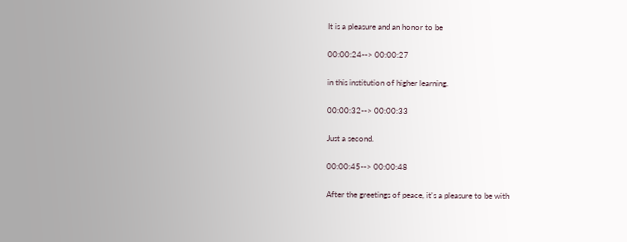It is a pleasure and an honor to be

00:00:24--> 00:00:27

in this institution of higher learning.

00:00:32--> 00:00:33

Just a second.

00:00:45--> 00:00:48

After the greetings of peace, it's a pleasure to be with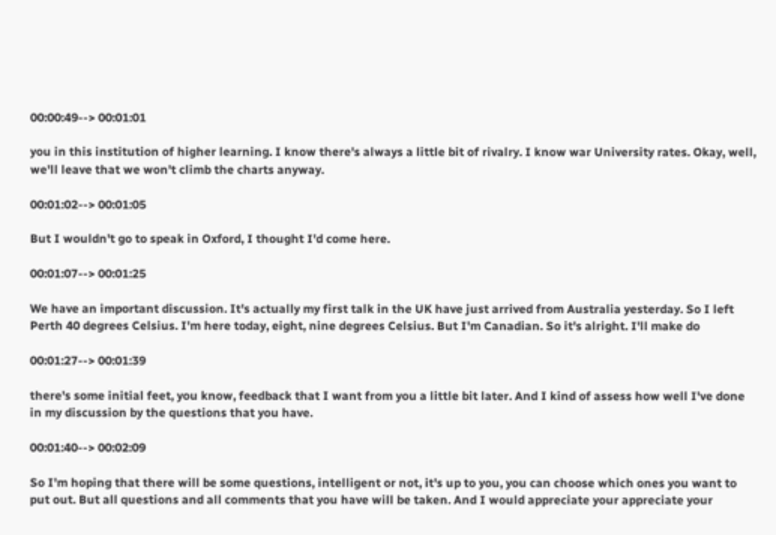00:00:49--> 00:01:01

you in this institution of higher learning. I know there's always a little bit of rivalry. I know war University rates. Okay, well, we'll leave that we won't climb the charts anyway.

00:01:02--> 00:01:05

But I wouldn't go to speak in Oxford, I thought I'd come here.

00:01:07--> 00:01:25

We have an important discussion. It's actually my first talk in the UK have just arrived from Australia yesterday. So I left Perth 40 degrees Celsius. I'm here today, eight, nine degrees Celsius. But I'm Canadian. So it's alright. I'll make do

00:01:27--> 00:01:39

there's some initial feet, you know, feedback that I want from you a little bit later. And I kind of assess how well I've done in my discussion by the questions that you have.

00:01:40--> 00:02:09

So I'm hoping that there will be some questions, intelligent or not, it's up to you, you can choose which ones you want to put out. But all questions and all comments that you have will be taken. And I would appreciate your appreciate your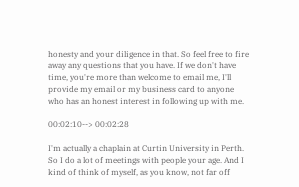honesty and your diligence in that. So feel free to fire away any questions that you have. If we don't have time, you're more than welcome to email me, I'll provide my email or my business card to anyone who has an honest interest in following up with me.

00:02:10--> 00:02:28

I'm actually a chaplain at Curtin University in Perth. So I do a lot of meetings with people your age. And I kind of think of myself, as you know, not far off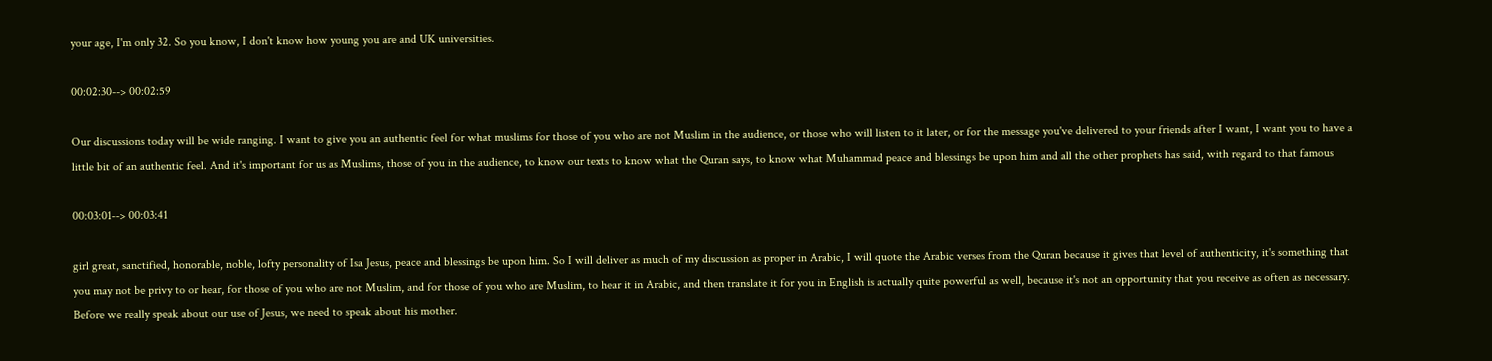your age, I'm only 32. So you know, I don't know how young you are and UK universities.

00:02:30--> 00:02:59

Our discussions today will be wide ranging. I want to give you an authentic feel for what muslims for those of you who are not Muslim in the audience, or those who will listen to it later, or for the message you've delivered to your friends after I want, I want you to have a little bit of an authentic feel. And it's important for us as Muslims, those of you in the audience, to know our texts to know what the Quran says, to know what Muhammad peace and blessings be upon him and all the other prophets has said, with regard to that famous

00:03:01--> 00:03:41

girl great, sanctified, honorable, noble, lofty personality of Isa Jesus, peace and blessings be upon him. So I will deliver as much of my discussion as proper in Arabic, I will quote the Arabic verses from the Quran because it gives that level of authenticity, it's something that you may not be privy to or hear, for those of you who are not Muslim, and for those of you who are Muslim, to hear it in Arabic, and then translate it for you in English is actually quite powerful as well, because it's not an opportunity that you receive as often as necessary. Before we really speak about our use of Jesus, we need to speak about his mother.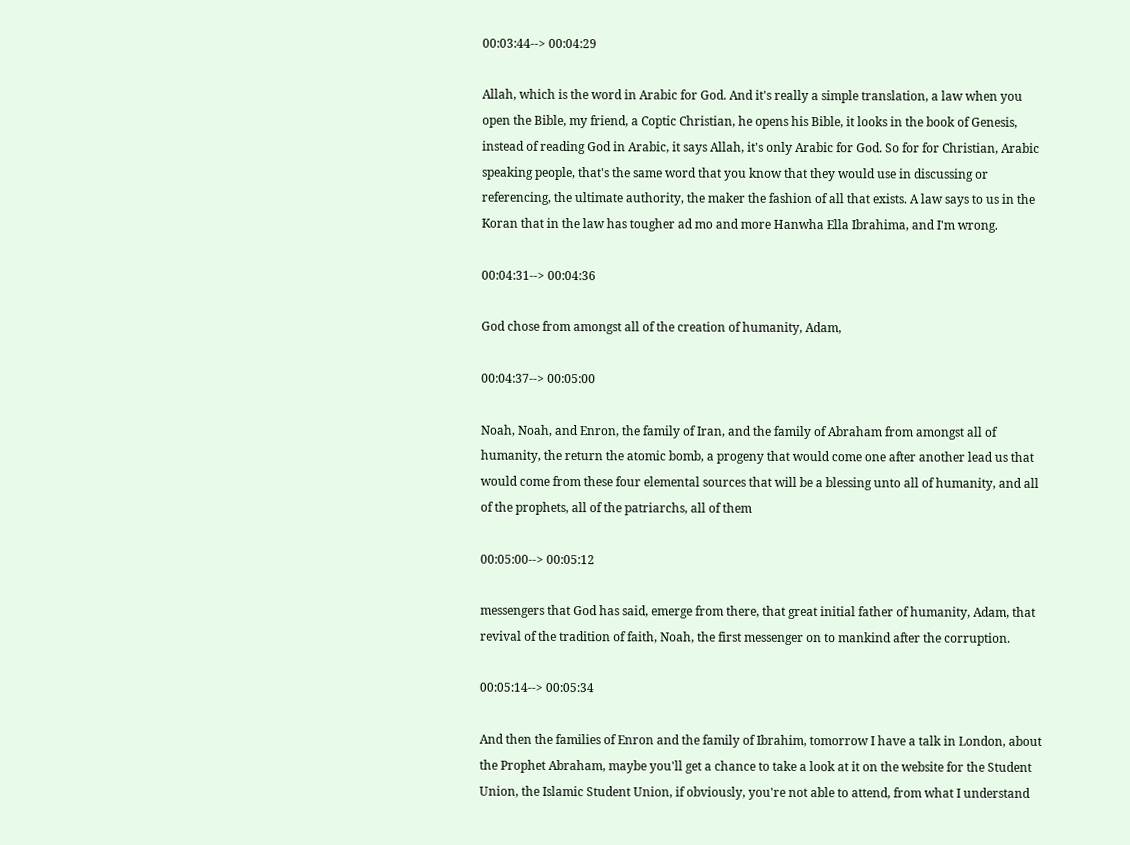00:03:44--> 00:04:29

Allah, which is the word in Arabic for God. And it's really a simple translation, a law when you open the Bible, my friend, a Coptic Christian, he opens his Bible, it looks in the book of Genesis, instead of reading God in Arabic, it says Allah, it's only Arabic for God. So for for Christian, Arabic speaking people, that's the same word that you know that they would use in discussing or referencing, the ultimate authority, the maker the fashion of all that exists. A law says to us in the Koran that in the law has tougher ad mo and more Hanwha Ella Ibrahima, and I'm wrong.

00:04:31--> 00:04:36

God chose from amongst all of the creation of humanity, Adam,

00:04:37--> 00:05:00

Noah, Noah, and Enron, the family of Iran, and the family of Abraham from amongst all of humanity, the return the atomic bomb, a progeny that would come one after another lead us that would come from these four elemental sources that will be a blessing unto all of humanity, and all of the prophets, all of the patriarchs, all of them

00:05:00--> 00:05:12

messengers that God has said, emerge from there, that great initial father of humanity, Adam, that revival of the tradition of faith, Noah, the first messenger on to mankind after the corruption.

00:05:14--> 00:05:34

And then the families of Enron and the family of Ibrahim, tomorrow I have a talk in London, about the Prophet Abraham, maybe you'll get a chance to take a look at it on the website for the Student Union, the Islamic Student Union, if obviously, you're not able to attend, from what I understand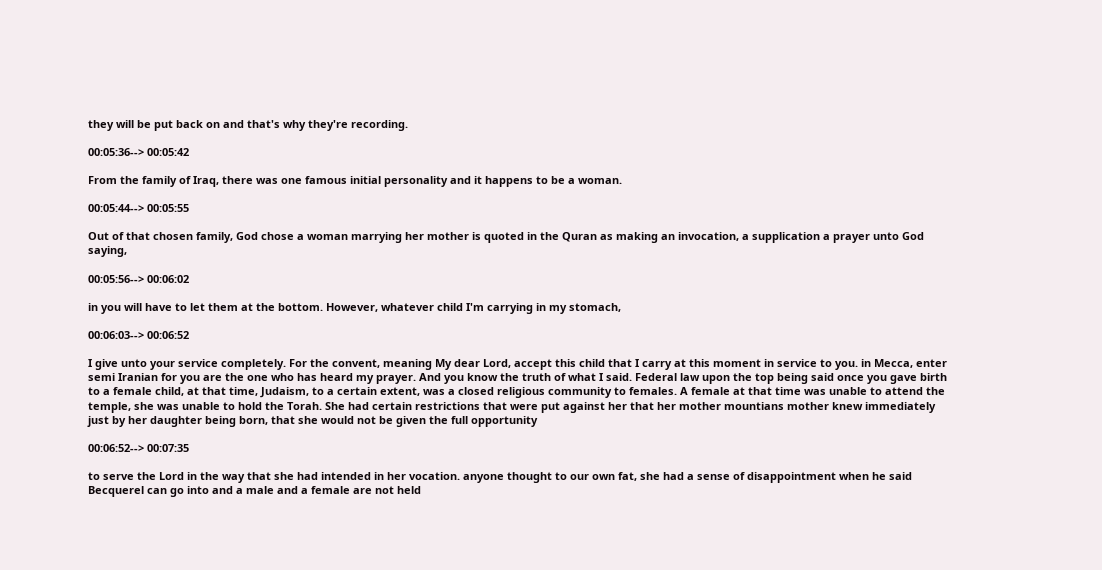they will be put back on and that's why they're recording.

00:05:36--> 00:05:42

From the family of Iraq, there was one famous initial personality and it happens to be a woman.

00:05:44--> 00:05:55

Out of that chosen family, God chose a woman marrying her mother is quoted in the Quran as making an invocation, a supplication a prayer unto God saying,

00:05:56--> 00:06:02

in you will have to let them at the bottom. However, whatever child I'm carrying in my stomach,

00:06:03--> 00:06:52

I give unto your service completely. For the convent, meaning My dear Lord, accept this child that I carry at this moment in service to you. in Mecca, enter semi Iranian for you are the one who has heard my prayer. And you know the truth of what I said. Federal law upon the top being said once you gave birth to a female child, at that time, Judaism, to a certain extent, was a closed religious community to females. A female at that time was unable to attend the temple, she was unable to hold the Torah. She had certain restrictions that were put against her that her mother mountians mother knew immediately just by her daughter being born, that she would not be given the full opportunity

00:06:52--> 00:07:35

to serve the Lord in the way that she had intended in her vocation. anyone thought to our own fat, she had a sense of disappointment when he said Becquerel can go into and a male and a female are not held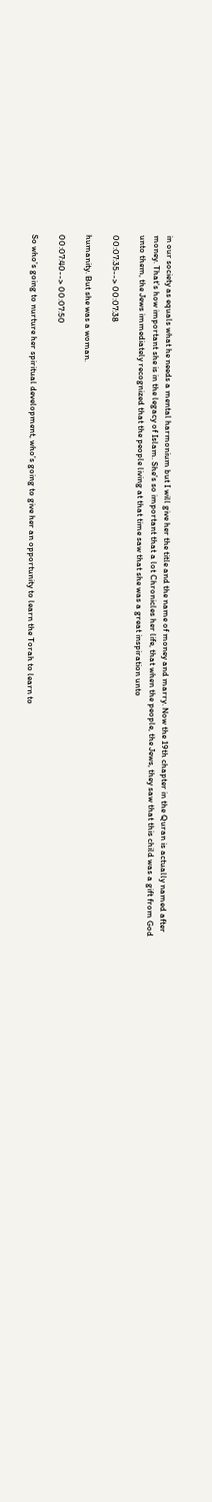in our society as equals what he needs a mental harmonium but I will give her the title and the name of money and marry. Now the 19th chapter in the Quran is actually named after money. That's how important she is in the legacy of Islam. She's so important that a lot Chronicles her life, that when the people, the Jews, they saw that this child was a gift from God unto them, the Jews immediately recognized that the people living at that time saw that she was a great inspiration unto

00:07:35--> 00:07:38

humanity. But she was a woman.

00:07:40--> 00:07:50

So who's going to nurture her spiritual development, who's going to give her an opportunity to learn the Torah to learn to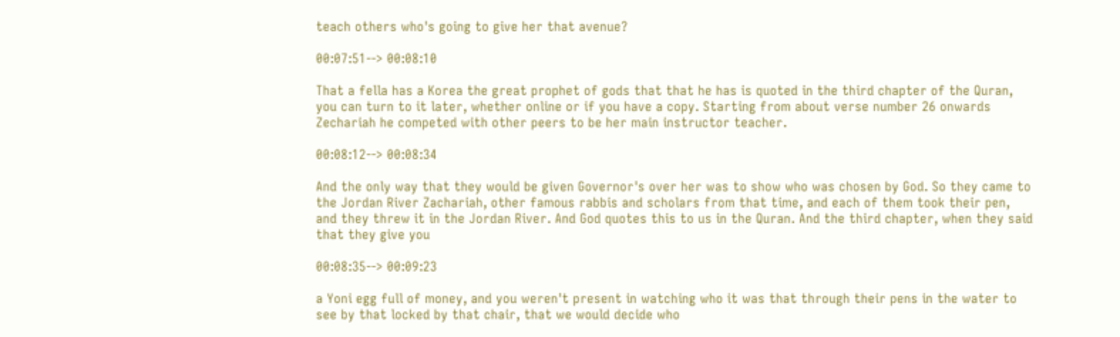teach others who's going to give her that avenue?

00:07:51--> 00:08:10

That a fella has a Korea the great prophet of gods that that he has is quoted in the third chapter of the Quran, you can turn to it later, whether online or if you have a copy. Starting from about verse number 26 onwards Zechariah he competed with other peers to be her main instructor teacher.

00:08:12--> 00:08:34

And the only way that they would be given Governor's over her was to show who was chosen by God. So they came to the Jordan River Zachariah, other famous rabbis and scholars from that time, and each of them took their pen, and they threw it in the Jordan River. And God quotes this to us in the Quran. And the third chapter, when they said that they give you

00:08:35--> 00:09:23

a Yoni egg full of money, and you weren't present in watching who it was that through their pens in the water to see by that locked by that chair, that we would decide who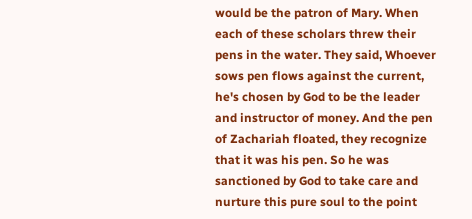would be the patron of Mary. When each of these scholars threw their pens in the water. They said, Whoever sows pen flows against the current, he's chosen by God to be the leader and instructor of money. And the pen of Zachariah floated, they recognize that it was his pen. So he was sanctioned by God to take care and nurture this pure soul to the point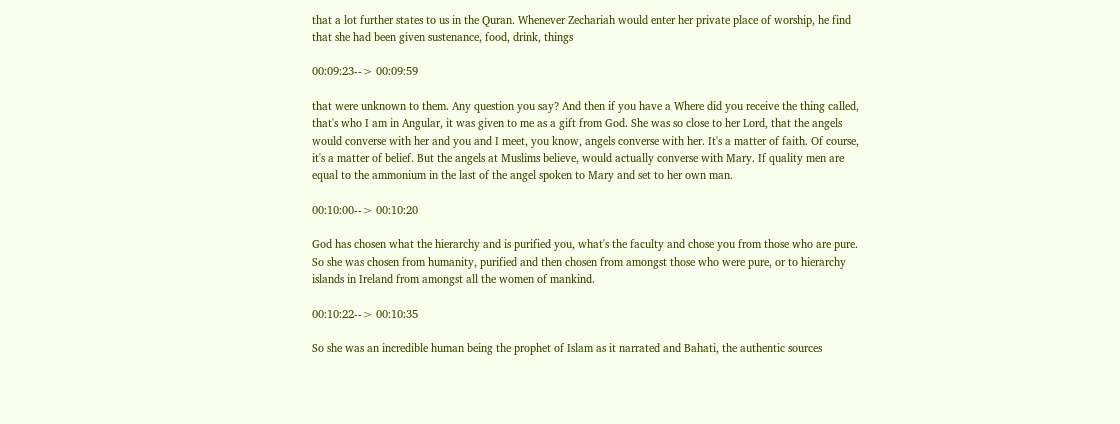that a lot further states to us in the Quran. Whenever Zechariah would enter her private place of worship, he find that she had been given sustenance, food, drink, things

00:09:23--> 00:09:59

that were unknown to them. Any question you say? And then if you have a Where did you receive the thing called, that's who I am in Angular, it was given to me as a gift from God. She was so close to her Lord, that the angels would converse with her and you and I meet, you know, angels converse with her. It's a matter of faith. Of course, it's a matter of belief. But the angels at Muslims believe, would actually converse with Mary. If quality men are equal to the ammonium in the last of the angel spoken to Mary and set to her own man.

00:10:00--> 00:10:20

God has chosen what the hierarchy and is purified you, what's the faculty and chose you from those who are pure. So she was chosen from humanity, purified and then chosen from amongst those who were pure, or to hierarchy islands in Ireland from amongst all the women of mankind.

00:10:22--> 00:10:35

So she was an incredible human being the prophet of Islam as it narrated and Bahati, the authentic sources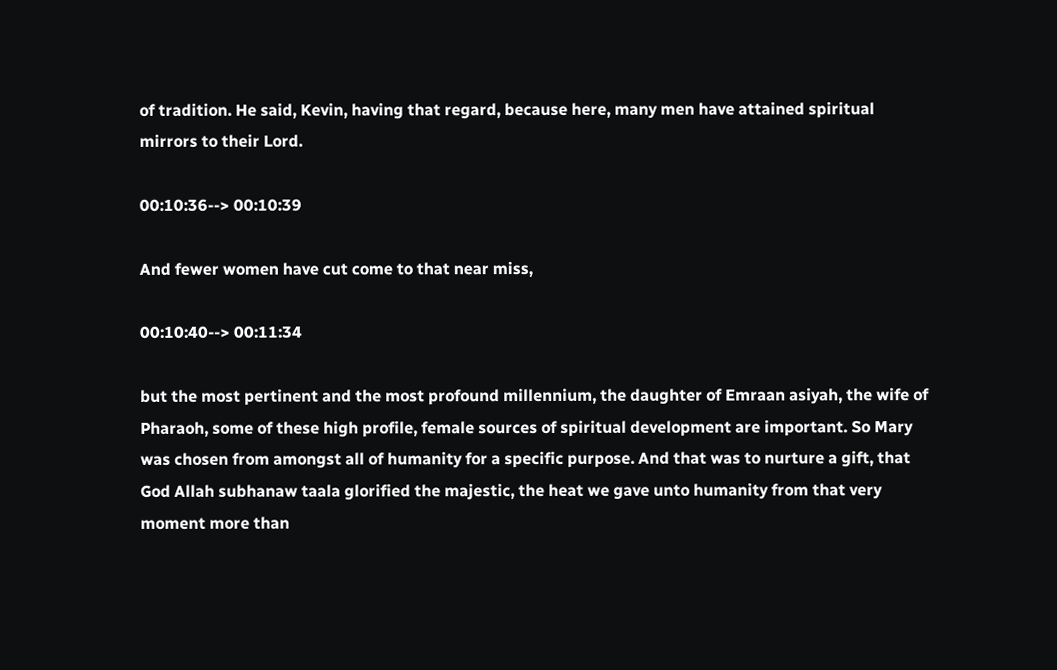of tradition. He said, Kevin, having that regard, because here, many men have attained spiritual mirrors to their Lord.

00:10:36--> 00:10:39

And fewer women have cut come to that near miss,

00:10:40--> 00:11:34

but the most pertinent and the most profound millennium, the daughter of Emraan asiyah, the wife of Pharaoh, some of these high profile, female sources of spiritual development are important. So Mary was chosen from amongst all of humanity for a specific purpose. And that was to nurture a gift, that God Allah subhanaw taala glorified the majestic, the heat we gave unto humanity from that very moment more than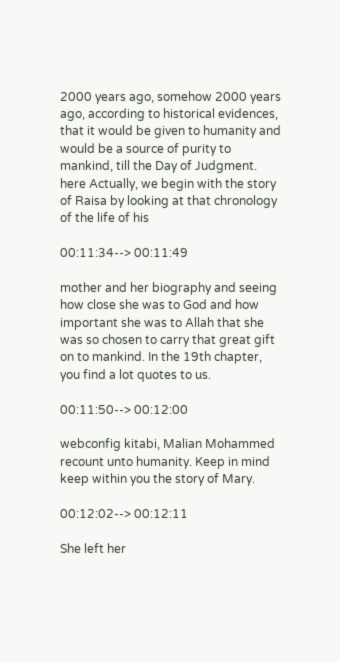2000 years ago, somehow 2000 years ago, according to historical evidences, that it would be given to humanity and would be a source of purity to mankind, till the Day of Judgment. here Actually, we begin with the story of Raisa by looking at that chronology of the life of his

00:11:34--> 00:11:49

mother and her biography and seeing how close she was to God and how important she was to Allah that she was so chosen to carry that great gift on to mankind. In the 19th chapter, you find a lot quotes to us.

00:11:50--> 00:12:00

webconfig kitabi, Malian Mohammed recount unto humanity. Keep in mind keep within you the story of Mary.

00:12:02--> 00:12:11

She left her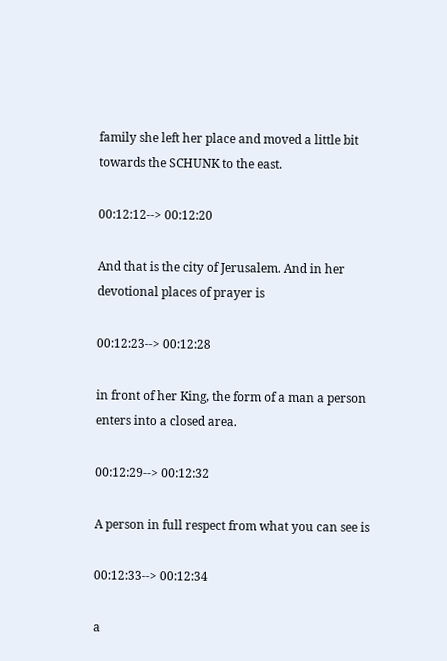family she left her place and moved a little bit towards the SCHUNK to the east.

00:12:12--> 00:12:20

And that is the city of Jerusalem. And in her devotional places of prayer is

00:12:23--> 00:12:28

in front of her King, the form of a man a person enters into a closed area.

00:12:29--> 00:12:32

A person in full respect from what you can see is

00:12:33--> 00:12:34

a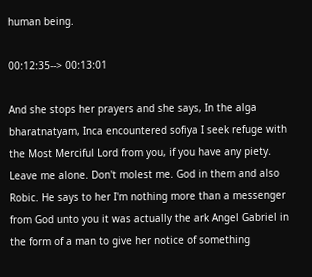human being.

00:12:35--> 00:13:01

And she stops her prayers and she says, In the alga bharatnatyam, Inca encountered sofiya I seek refuge with the Most Merciful Lord from you, if you have any piety. Leave me alone. Don't molest me. God in them and also Robic. He says to her I'm nothing more than a messenger from God unto you it was actually the ark Angel Gabriel in the form of a man to give her notice of something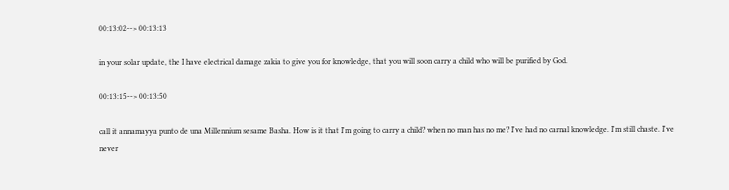00:13:02--> 00:13:13

in your solar update, the I have electrical damage zakia to give you for knowledge, that you will soon carry a child who will be purified by God.

00:13:15--> 00:13:50

call it annamayya punto de una Millennium sesame Basha. How is it that I'm going to carry a child? when no man has no me? I've had no carnal knowledge. I'm still chaste. I've never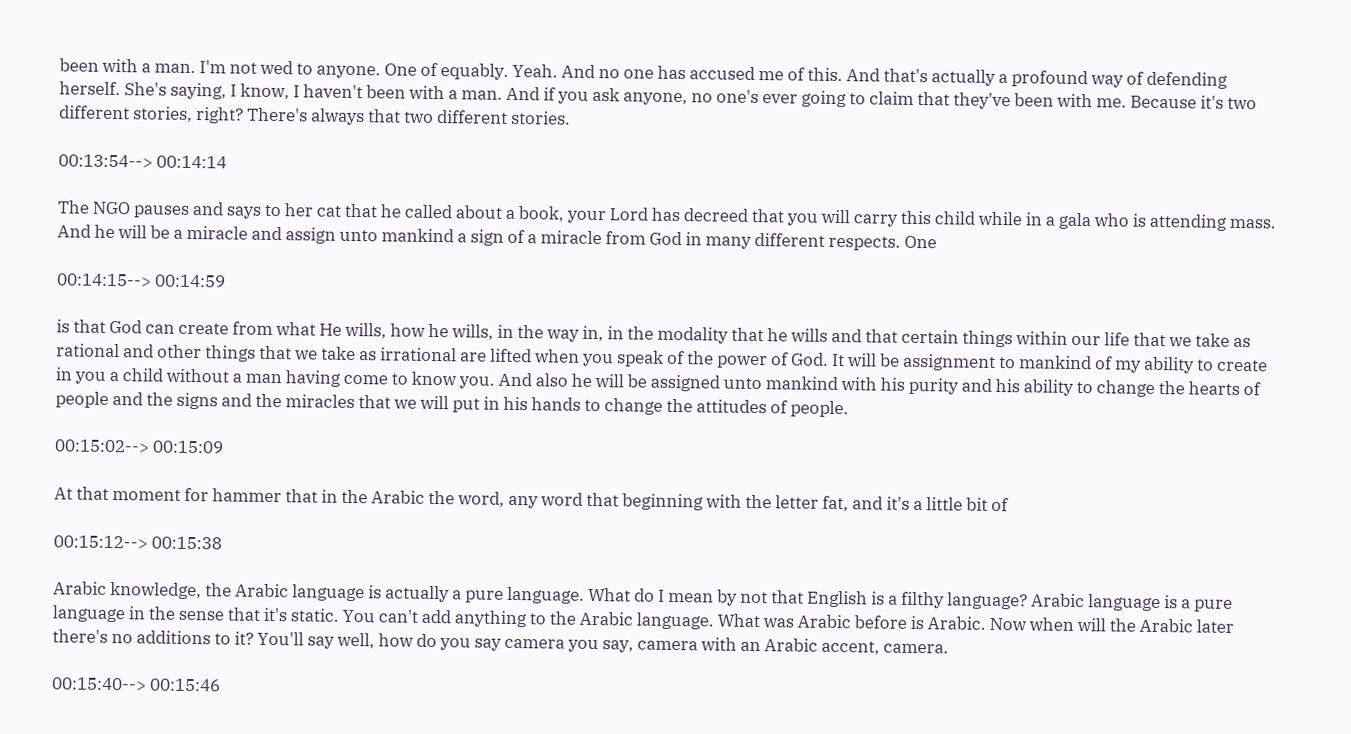been with a man. I'm not wed to anyone. One of equably. Yeah. And no one has accused me of this. And that's actually a profound way of defending herself. She's saying, I know, I haven't been with a man. And if you ask anyone, no one's ever going to claim that they've been with me. Because it's two different stories, right? There's always that two different stories.

00:13:54--> 00:14:14

The NGO pauses and says to her cat that he called about a book, your Lord has decreed that you will carry this child while in a gala who is attending mass. And he will be a miracle and assign unto mankind a sign of a miracle from God in many different respects. One

00:14:15--> 00:14:59

is that God can create from what He wills, how he wills, in the way in, in the modality that he wills and that certain things within our life that we take as rational and other things that we take as irrational are lifted when you speak of the power of God. It will be assignment to mankind of my ability to create in you a child without a man having come to know you. And also he will be assigned unto mankind with his purity and his ability to change the hearts of people and the signs and the miracles that we will put in his hands to change the attitudes of people.

00:15:02--> 00:15:09

At that moment for hammer that in the Arabic the word, any word that beginning with the letter fat, and it's a little bit of

00:15:12--> 00:15:38

Arabic knowledge, the Arabic language is actually a pure language. What do I mean by not that English is a filthy language? Arabic language is a pure language in the sense that it's static. You can't add anything to the Arabic language. What was Arabic before is Arabic. Now when will the Arabic later there's no additions to it? You'll say well, how do you say camera you say, camera with an Arabic accent, camera.

00:15:40--> 00:15:46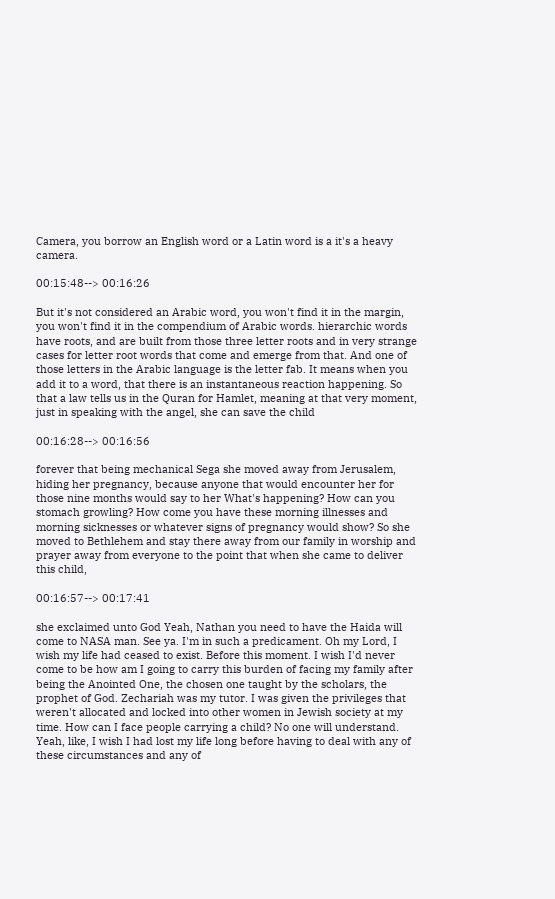Camera, you borrow an English word or a Latin word is a it's a heavy camera.

00:15:48--> 00:16:26

But it's not considered an Arabic word, you won't find it in the margin, you won't find it in the compendium of Arabic words. hierarchic words have roots, and are built from those three letter roots and in very strange cases for letter root words that come and emerge from that. And one of those letters in the Arabic language is the letter fab. It means when you add it to a word, that there is an instantaneous reaction happening. So that a law tells us in the Quran for Hamlet, meaning at that very moment, just in speaking with the angel, she can save the child

00:16:28--> 00:16:56

forever that being mechanical Sega she moved away from Jerusalem, hiding her pregnancy, because anyone that would encounter her for those nine months would say to her What's happening? How can you stomach growling? How come you have these morning illnesses and morning sicknesses or whatever signs of pregnancy would show? So she moved to Bethlehem and stay there away from our family in worship and prayer away from everyone to the point that when she came to deliver this child,

00:16:57--> 00:17:41

she exclaimed unto God Yeah, Nathan you need to have the Haida will come to NASA man. See ya. I'm in such a predicament. Oh my Lord, I wish my life had ceased to exist. Before this moment. I wish I'd never come to be how am I going to carry this burden of facing my family after being the Anointed One, the chosen one taught by the scholars, the prophet of God. Zechariah was my tutor. I was given the privileges that weren't allocated and locked into other women in Jewish society at my time. How can I face people carrying a child? No one will understand. Yeah, like, I wish I had lost my life long before having to deal with any of these circumstances and any of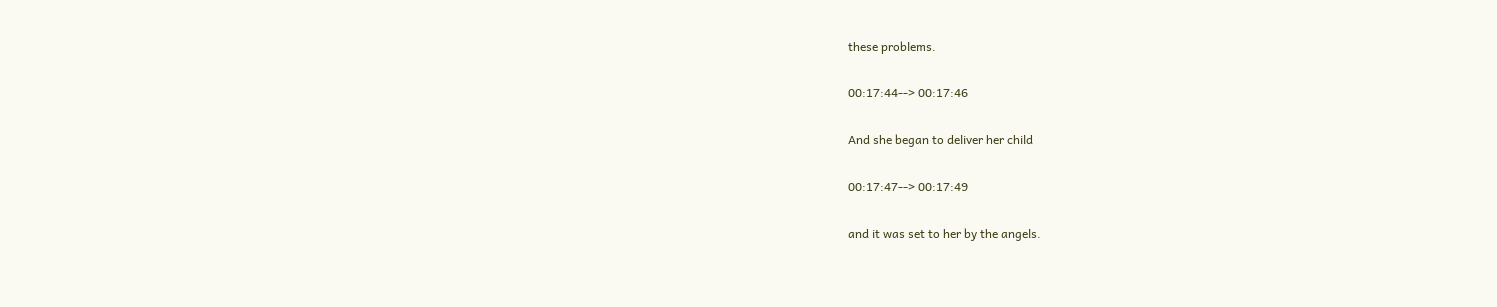these problems.

00:17:44--> 00:17:46

And she began to deliver her child

00:17:47--> 00:17:49

and it was set to her by the angels.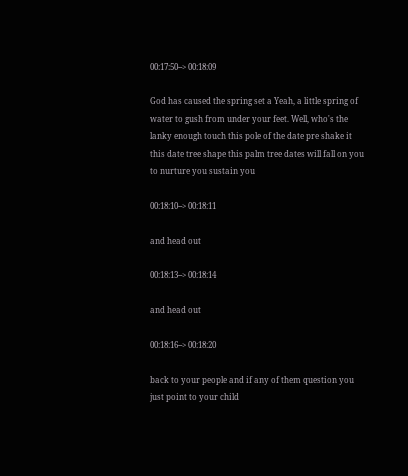00:17:50--> 00:18:09

God has caused the spring set a Yeah, a little spring of water to gush from under your feet. Well, who's the lanky enough touch this pole of the date pre shake it this date tree shape this palm tree dates will fall on you to nurture you sustain you

00:18:10--> 00:18:11

and head out

00:18:13--> 00:18:14

and head out

00:18:16--> 00:18:20

back to your people and if any of them question you just point to your child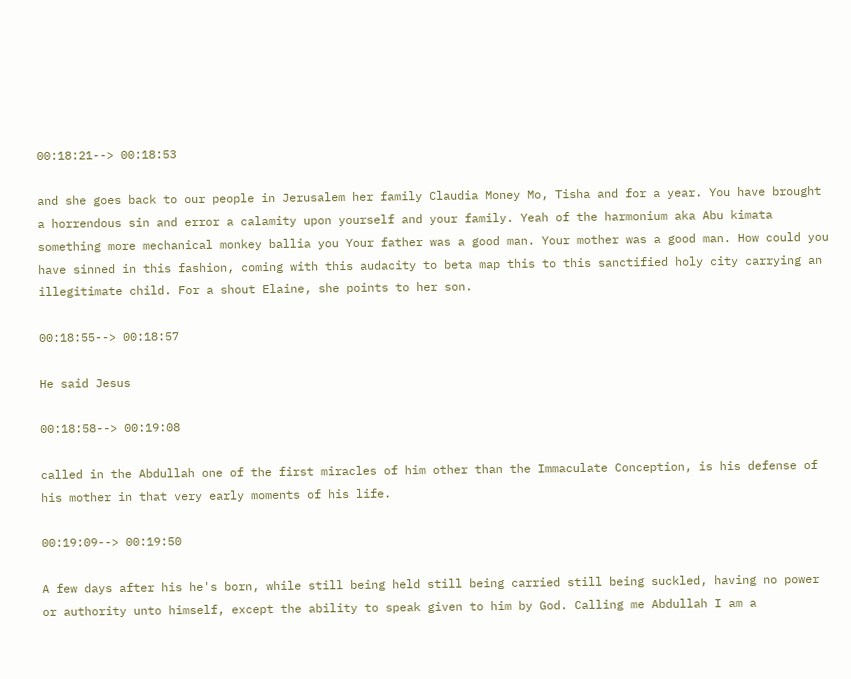00:18:21--> 00:18:53

and she goes back to our people in Jerusalem her family Claudia Money Mo, Tisha and for a year. You have brought a horrendous sin and error a calamity upon yourself and your family. Yeah of the harmonium aka Abu kimata something more mechanical monkey ballia you Your father was a good man. Your mother was a good man. How could you have sinned in this fashion, coming with this audacity to beta map this to this sanctified holy city carrying an illegitimate child. For a shout Elaine, she points to her son.

00:18:55--> 00:18:57

He said Jesus

00:18:58--> 00:19:08

called in the Abdullah one of the first miracles of him other than the Immaculate Conception, is his defense of his mother in that very early moments of his life.

00:19:09--> 00:19:50

A few days after his he's born, while still being held still being carried still being suckled, having no power or authority unto himself, except the ability to speak given to him by God. Calling me Abdullah I am a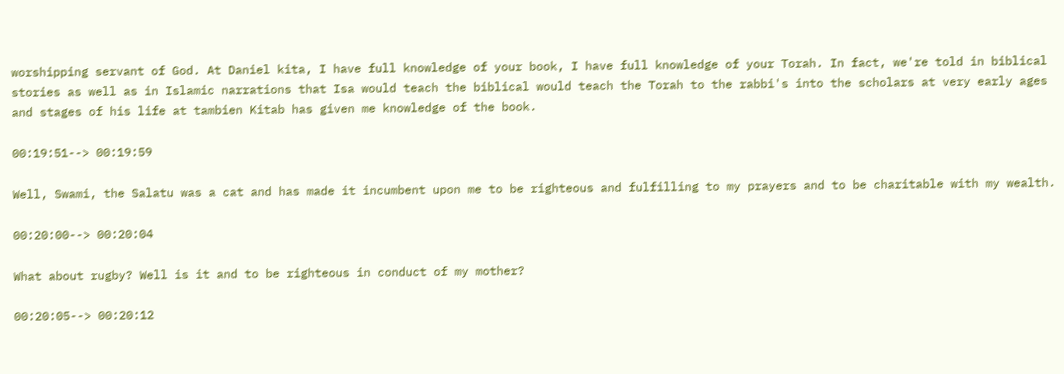worshipping servant of God. At Daniel kita, I have full knowledge of your book, I have full knowledge of your Torah. In fact, we're told in biblical stories as well as in Islamic narrations that Isa would teach the biblical would teach the Torah to the rabbi's into the scholars at very early ages and stages of his life at tambien Kitab has given me knowledge of the book.

00:19:51--> 00:19:59

Well, Swami, the Salatu was a cat and has made it incumbent upon me to be righteous and fulfilling to my prayers and to be charitable with my wealth.

00:20:00--> 00:20:04

What about rugby? Well is it and to be righteous in conduct of my mother?

00:20:05--> 00:20:12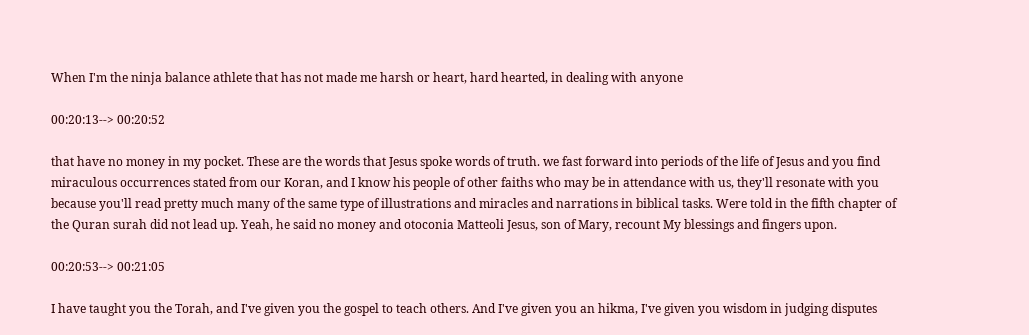When I'm the ninja balance athlete that has not made me harsh or heart, hard hearted, in dealing with anyone

00:20:13--> 00:20:52

that have no money in my pocket. These are the words that Jesus spoke words of truth. we fast forward into periods of the life of Jesus and you find miraculous occurrences stated from our Koran, and I know his people of other faiths who may be in attendance with us, they'll resonate with you because you'll read pretty much many of the same type of illustrations and miracles and narrations in biblical tasks. Were told in the fifth chapter of the Quran surah did not lead up. Yeah, he said no money and otoconia Matteoli Jesus, son of Mary, recount My blessings and fingers upon.

00:20:53--> 00:21:05

I have taught you the Torah, and I've given you the gospel to teach others. And I've given you an hikma, I've given you wisdom in judging disputes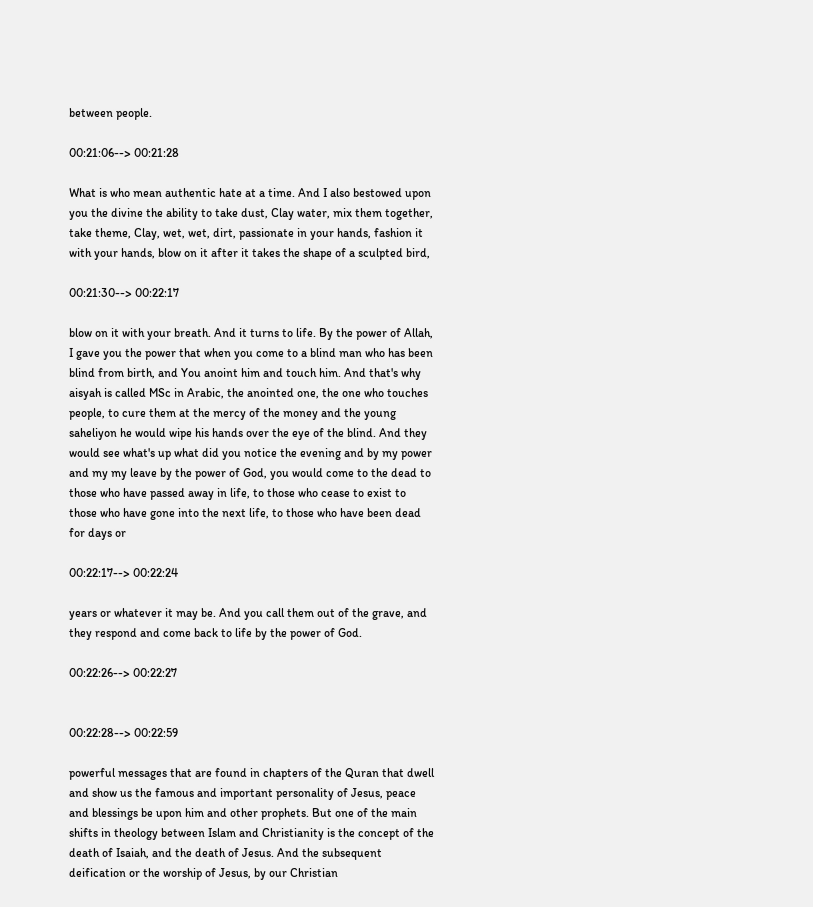between people.

00:21:06--> 00:21:28

What is who mean authentic hate at a time. And I also bestowed upon you the divine the ability to take dust, Clay water, mix them together, take theme, Clay, wet, wet, dirt, passionate in your hands, fashion it with your hands, blow on it after it takes the shape of a sculpted bird,

00:21:30--> 00:22:17

blow on it with your breath. And it turns to life. By the power of Allah, I gave you the power that when you come to a blind man who has been blind from birth, and You anoint him and touch him. And that's why aisyah is called MSc in Arabic, the anointed one, the one who touches people, to cure them at the mercy of the money and the young saheliyon he would wipe his hands over the eye of the blind. And they would see what's up what did you notice the evening and by my power and my my leave by the power of God, you would come to the dead to those who have passed away in life, to those who cease to exist to those who have gone into the next life, to those who have been dead for days or

00:22:17--> 00:22:24

years or whatever it may be. And you call them out of the grave, and they respond and come back to life by the power of God.

00:22:26--> 00:22:27


00:22:28--> 00:22:59

powerful messages that are found in chapters of the Quran that dwell and show us the famous and important personality of Jesus, peace and blessings be upon him and other prophets. But one of the main shifts in theology between Islam and Christianity is the concept of the death of Isaiah, and the death of Jesus. And the subsequent deification or the worship of Jesus, by our Christian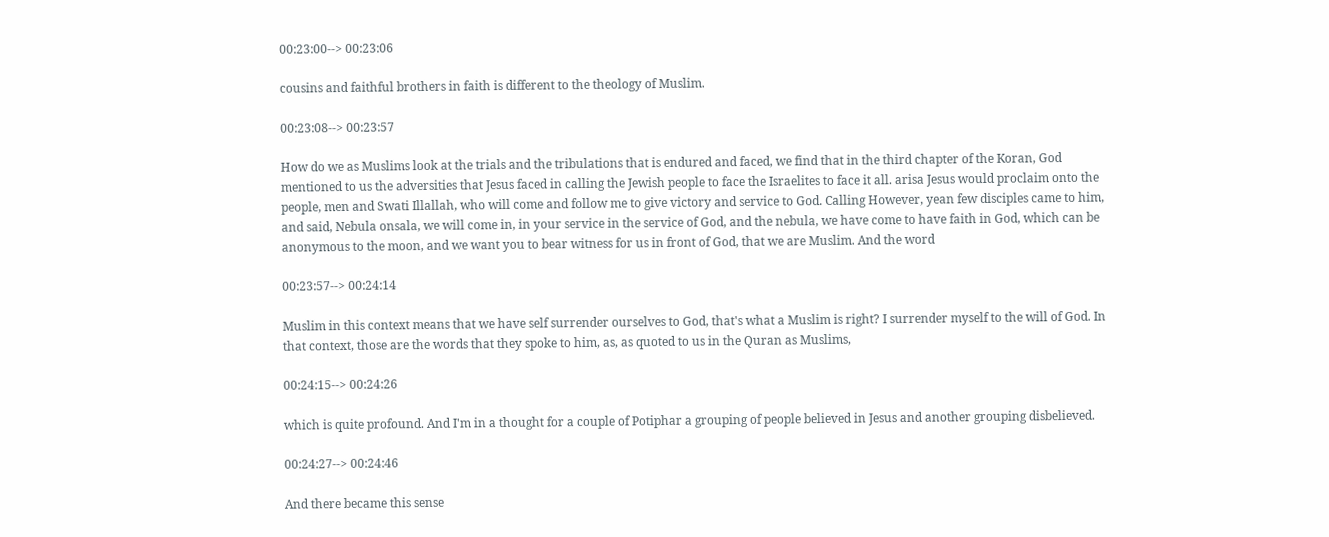00:23:00--> 00:23:06

cousins and faithful brothers in faith is different to the theology of Muslim.

00:23:08--> 00:23:57

How do we as Muslims look at the trials and the tribulations that is endured and faced, we find that in the third chapter of the Koran, God mentioned to us the adversities that Jesus faced in calling the Jewish people to face the Israelites to face it all. arisa Jesus would proclaim onto the people, men and Swati Illallah, who will come and follow me to give victory and service to God. Calling However, yean few disciples came to him, and said, Nebula onsala, we will come in, in your service in the service of God, and the nebula, we have come to have faith in God, which can be anonymous to the moon, and we want you to bear witness for us in front of God, that we are Muslim. And the word

00:23:57--> 00:24:14

Muslim in this context means that we have self surrender ourselves to God, that's what a Muslim is right? I surrender myself to the will of God. In that context, those are the words that they spoke to him, as, as quoted to us in the Quran as Muslims,

00:24:15--> 00:24:26

which is quite profound. And I'm in a thought for a couple of Potiphar a grouping of people believed in Jesus and another grouping disbelieved.

00:24:27--> 00:24:46

And there became this sense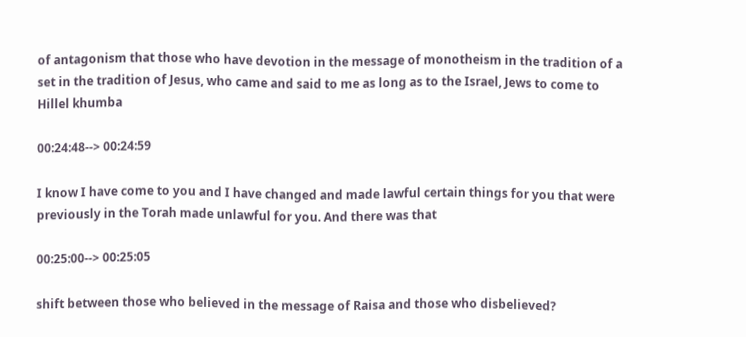of antagonism that those who have devotion in the message of monotheism in the tradition of a set in the tradition of Jesus, who came and said to me as long as to the Israel, Jews to come to Hillel khumba

00:24:48--> 00:24:59

I know I have come to you and I have changed and made lawful certain things for you that were previously in the Torah made unlawful for you. And there was that

00:25:00--> 00:25:05

shift between those who believed in the message of Raisa and those who disbelieved?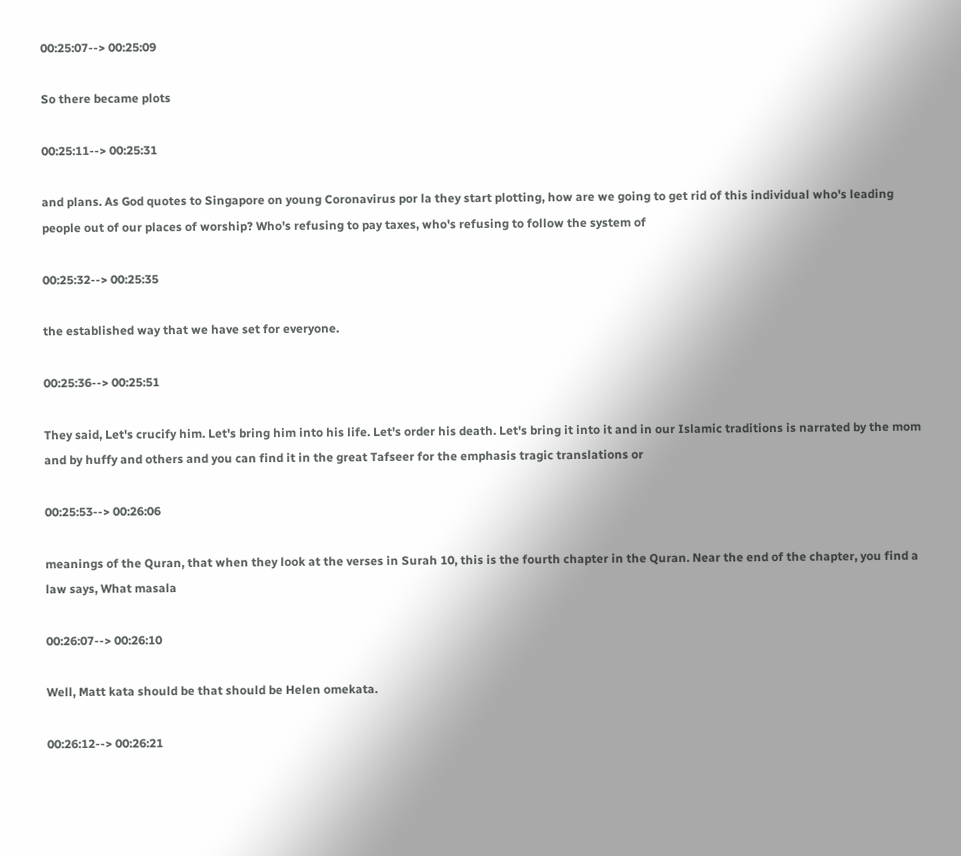00:25:07--> 00:25:09

So there became plots

00:25:11--> 00:25:31

and plans. As God quotes to Singapore on young Coronavirus por la they start plotting, how are we going to get rid of this individual who's leading people out of our places of worship? Who's refusing to pay taxes, who's refusing to follow the system of

00:25:32--> 00:25:35

the established way that we have set for everyone.

00:25:36--> 00:25:51

They said, Let's crucify him. Let's bring him into his life. Let's order his death. Let's bring it into it and in our Islamic traditions is narrated by the mom and by huffy and others and you can find it in the great Tafseer for the emphasis tragic translations or

00:25:53--> 00:26:06

meanings of the Quran, that when they look at the verses in Surah 10, this is the fourth chapter in the Quran. Near the end of the chapter, you find a law says, What masala

00:26:07--> 00:26:10

Well, Matt kata should be that should be Helen omekata.

00:26:12--> 00:26:21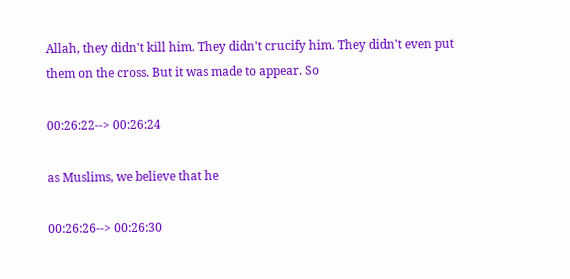Allah, they didn't kill him. They didn't crucify him. They didn't even put them on the cross. But it was made to appear. So

00:26:22--> 00:26:24

as Muslims, we believe that he

00:26:26--> 00:26:30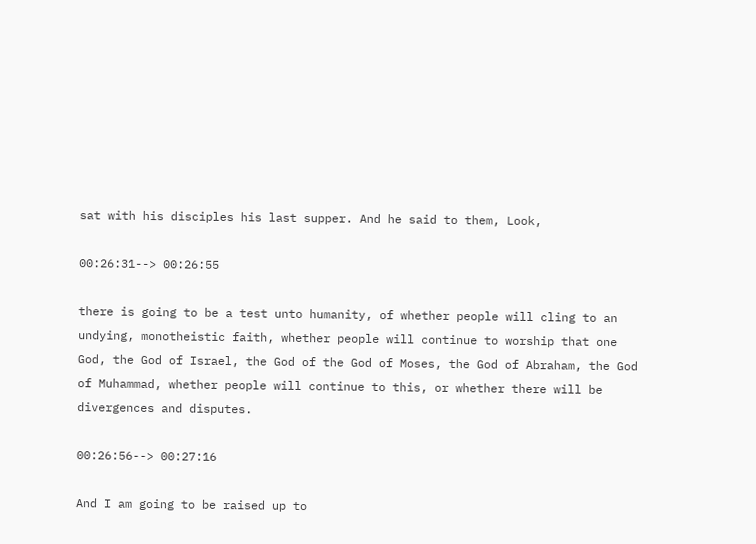sat with his disciples his last supper. And he said to them, Look,

00:26:31--> 00:26:55

there is going to be a test unto humanity, of whether people will cling to an undying, monotheistic faith, whether people will continue to worship that one God, the God of Israel, the God of the God of Moses, the God of Abraham, the God of Muhammad, whether people will continue to this, or whether there will be divergences and disputes.

00:26:56--> 00:27:16

And I am going to be raised up to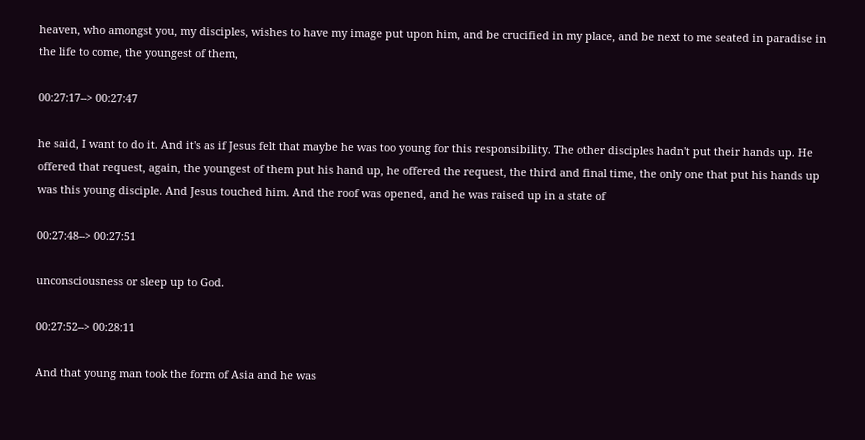heaven, who amongst you, my disciples, wishes to have my image put upon him, and be crucified in my place, and be next to me seated in paradise in the life to come, the youngest of them,

00:27:17--> 00:27:47

he said, I want to do it. And it's as if Jesus felt that maybe he was too young for this responsibility. The other disciples hadn't put their hands up. He offered that request, again, the youngest of them put his hand up, he offered the request, the third and final time, the only one that put his hands up was this young disciple. And Jesus touched him. And the roof was opened, and he was raised up in a state of

00:27:48--> 00:27:51

unconsciousness or sleep up to God.

00:27:52--> 00:28:11

And that young man took the form of Asia and he was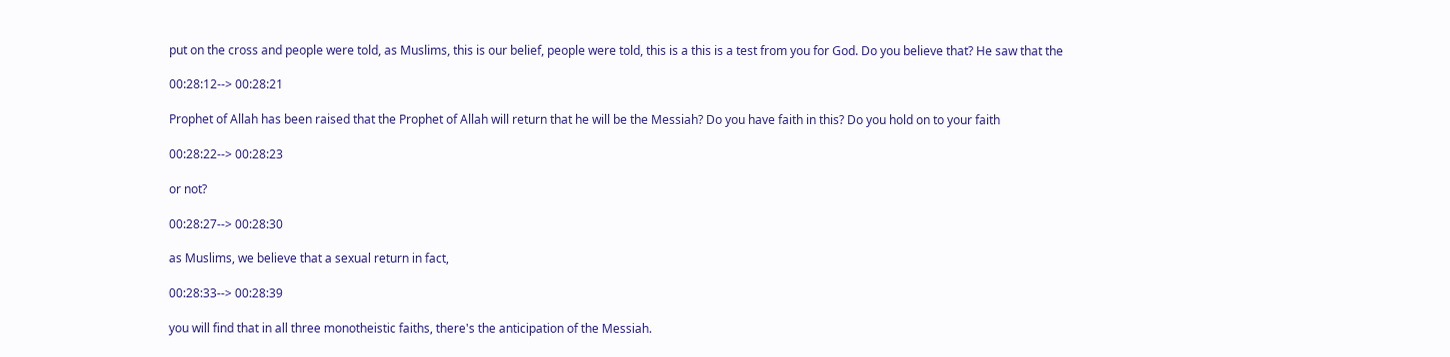put on the cross and people were told, as Muslims, this is our belief, people were told, this is a this is a test from you for God. Do you believe that? He saw that the

00:28:12--> 00:28:21

Prophet of Allah has been raised that the Prophet of Allah will return that he will be the Messiah? Do you have faith in this? Do you hold on to your faith

00:28:22--> 00:28:23

or not?

00:28:27--> 00:28:30

as Muslims, we believe that a sexual return in fact,

00:28:33--> 00:28:39

you will find that in all three monotheistic faiths, there's the anticipation of the Messiah.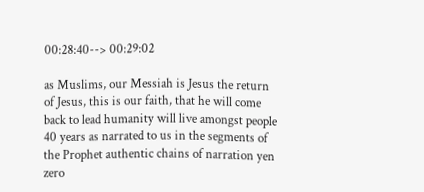00:28:40--> 00:29:02

as Muslims, our Messiah is Jesus the return of Jesus, this is our faith, that he will come back to lead humanity will live amongst people 40 years as narrated to us in the segments of the Prophet authentic chains of narration yen zero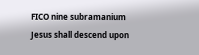FICO nine subramanium Jesus shall descend upon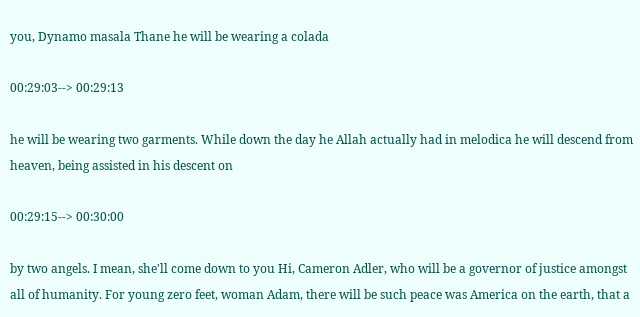you, Dynamo masala Thane he will be wearing a colada

00:29:03--> 00:29:13

he will be wearing two garments. While down the day he Allah actually had in melodica he will descend from heaven, being assisted in his descent on

00:29:15--> 00:30:00

by two angels. I mean, she'll come down to you Hi, Cameron Adler, who will be a governor of justice amongst all of humanity. For young zero feet, woman Adam, there will be such peace was America on the earth, that a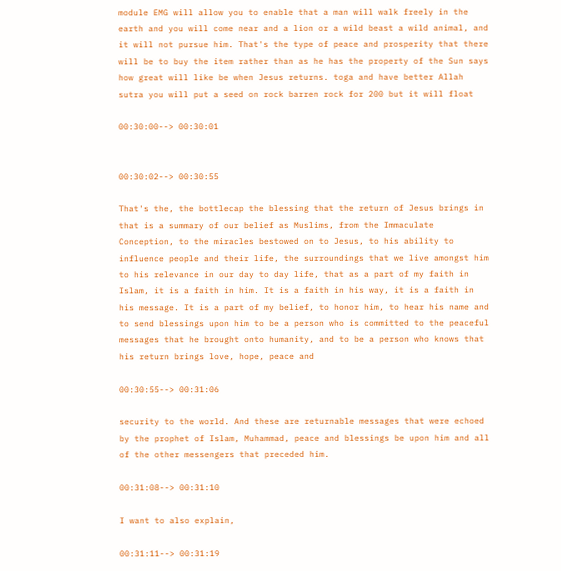module EMG will allow you to enable that a man will walk freely in the earth and you will come near and a lion or a wild beast a wild animal, and it will not pursue him. That's the type of peace and prosperity that there will be to buy the item rather than as he has the property of the Sun says how great will like be when Jesus returns. toga and have better Allah sutra you will put a seed on rock barren rock for 200 but it will float

00:30:00--> 00:30:01


00:30:02--> 00:30:55

That's the, the bottlecap the blessing that the return of Jesus brings in that is a summary of our belief as Muslims, from the Immaculate Conception, to the miracles bestowed on to Jesus, to his ability to influence people and their life, the surroundings that we live amongst him to his relevance in our day to day life, that as a part of my faith in Islam, it is a faith in him. It is a faith in his way, it is a faith in his message. It is a part of my belief, to honor him, to hear his name and to send blessings upon him to be a person who is committed to the peaceful messages that he brought onto humanity, and to be a person who knows that his return brings love, hope, peace and

00:30:55--> 00:31:06

security to the world. And these are returnable messages that were echoed by the prophet of Islam, Muhammad, peace and blessings be upon him and all of the other messengers that preceded him.

00:31:08--> 00:31:10

I want to also explain,

00:31:11--> 00:31:19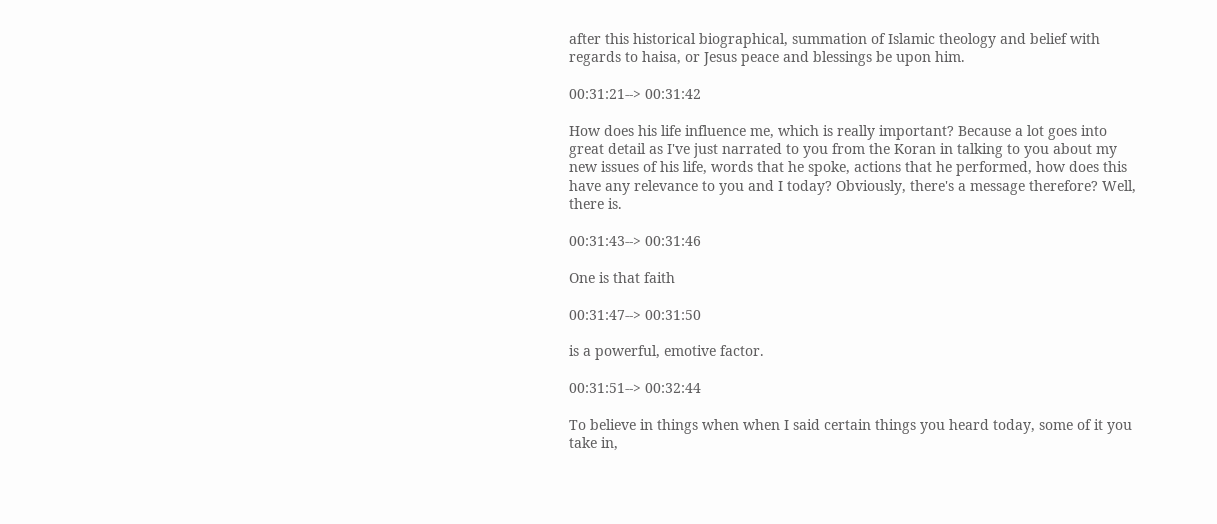after this historical biographical, summation of Islamic theology and belief with regards to haisa, or Jesus peace and blessings be upon him.

00:31:21--> 00:31:42

How does his life influence me, which is really important? Because a lot goes into great detail as I've just narrated to you from the Koran in talking to you about my new issues of his life, words that he spoke, actions that he performed, how does this have any relevance to you and I today? Obviously, there's a message therefore? Well, there is.

00:31:43--> 00:31:46

One is that faith

00:31:47--> 00:31:50

is a powerful, emotive factor.

00:31:51--> 00:32:44

To believe in things when when I said certain things you heard today, some of it you take in,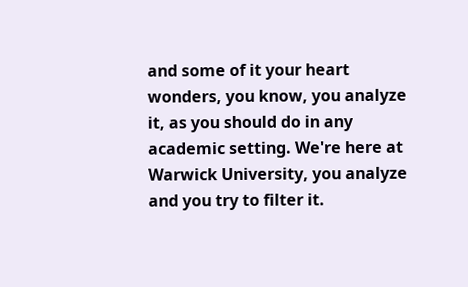and some of it your heart wonders, you know, you analyze it, as you should do in any academic setting. We're here at Warwick University, you analyze and you try to filter it.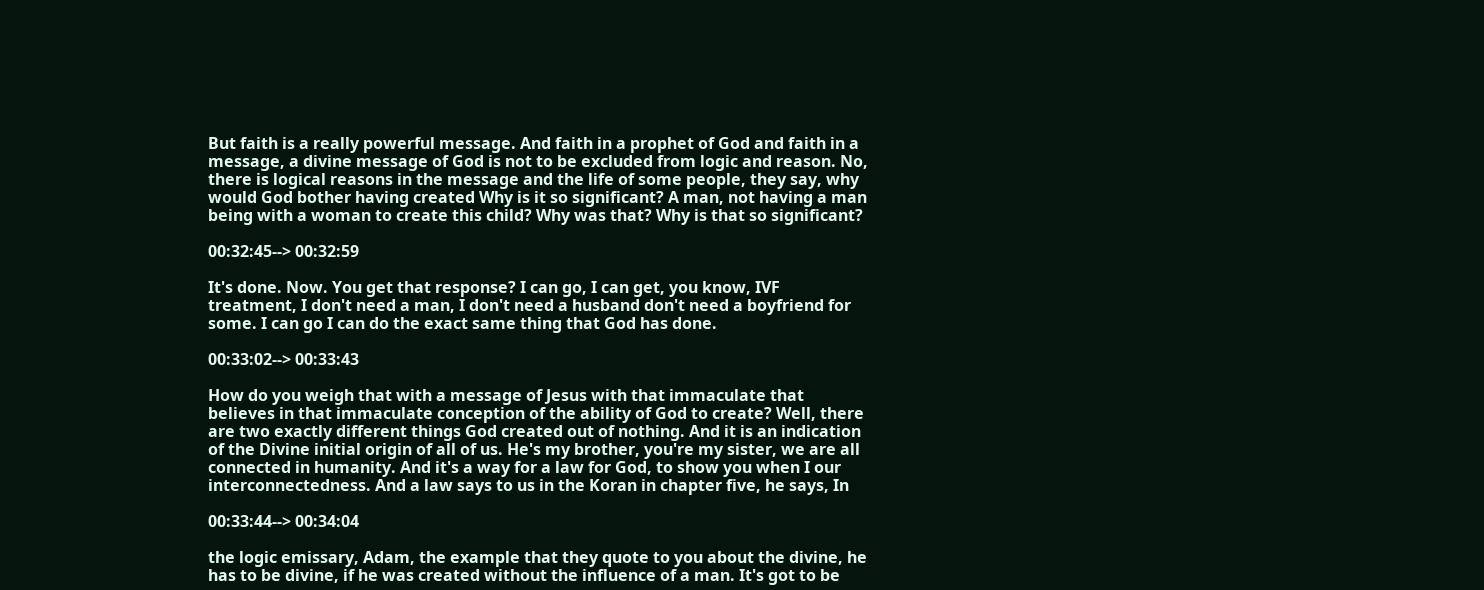But faith is a really powerful message. And faith in a prophet of God and faith in a message, a divine message of God is not to be excluded from logic and reason. No, there is logical reasons in the message and the life of some people, they say, why would God bother having created Why is it so significant? A man, not having a man being with a woman to create this child? Why was that? Why is that so significant?

00:32:45--> 00:32:59

It's done. Now. You get that response? I can go, I can get, you know, IVF treatment, I don't need a man, I don't need a husband don't need a boyfriend for some. I can go I can do the exact same thing that God has done.

00:33:02--> 00:33:43

How do you weigh that with a message of Jesus with that immaculate that believes in that immaculate conception of the ability of God to create? Well, there are two exactly different things God created out of nothing. And it is an indication of the Divine initial origin of all of us. He's my brother, you're my sister, we are all connected in humanity. And it's a way for a law for God, to show you when I our interconnectedness. And a law says to us in the Koran in chapter five, he says, In

00:33:44--> 00:34:04

the logic emissary, Adam, the example that they quote to you about the divine, he has to be divine, if he was created without the influence of a man. It's got to be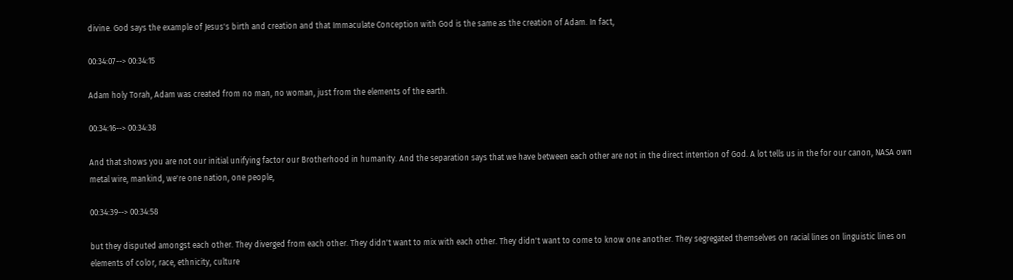divine. God says the example of Jesus's birth and creation and that Immaculate Conception with God is the same as the creation of Adam. In fact,

00:34:07--> 00:34:15

Adam holy Torah, Adam was created from no man, no woman, just from the elements of the earth.

00:34:16--> 00:34:38

And that shows you are not our initial unifying factor our Brotherhood in humanity. And the separation says that we have between each other are not in the direct intention of God. A lot tells us in the for our canon, NASA own metal wire, mankind, we're one nation, one people,

00:34:39--> 00:34:58

but they disputed amongst each other. They diverged from each other. They didn't want to mix with each other. They didn't want to come to know one another. They segregated themselves on racial lines on linguistic lines on elements of color, race, ethnicity, culture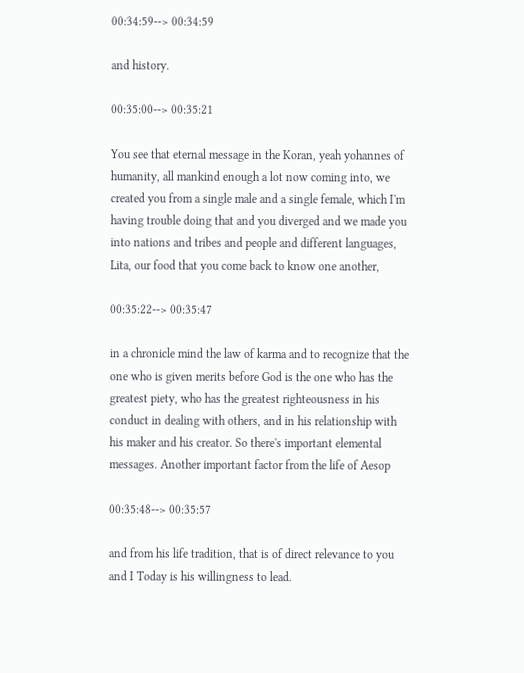00:34:59--> 00:34:59

and history.

00:35:00--> 00:35:21

You see that eternal message in the Koran, yeah yohannes of humanity, all mankind enough a lot now coming into, we created you from a single male and a single female, which I'm having trouble doing that and you diverged and we made you into nations and tribes and people and different languages, Lita, our food that you come back to know one another,

00:35:22--> 00:35:47

in a chronicle mind the law of karma and to recognize that the one who is given merits before God is the one who has the greatest piety, who has the greatest righteousness in his conduct in dealing with others, and in his relationship with his maker and his creator. So there's important elemental messages. Another important factor from the life of Aesop

00:35:48--> 00:35:57

and from his life tradition, that is of direct relevance to you and I Today is his willingness to lead.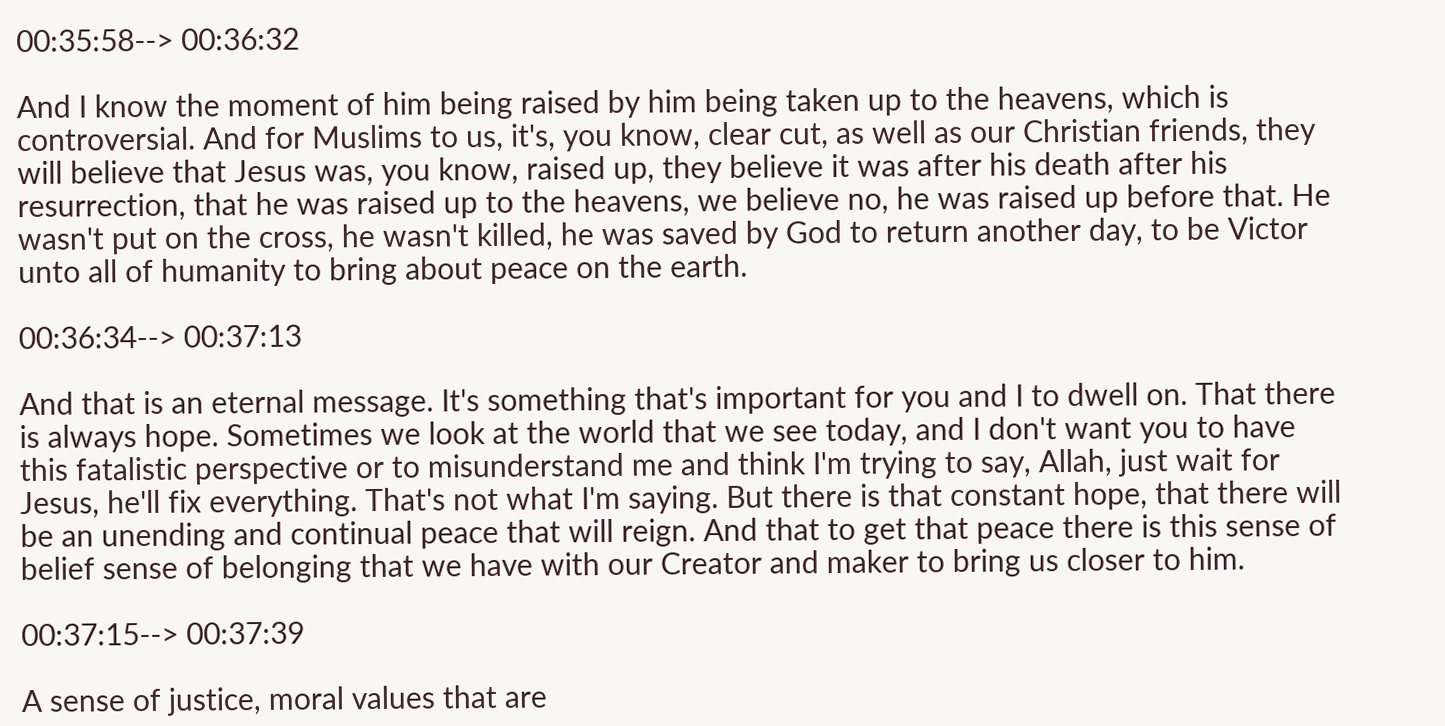00:35:58--> 00:36:32

And I know the moment of him being raised by him being taken up to the heavens, which is controversial. And for Muslims to us, it's, you know, clear cut, as well as our Christian friends, they will believe that Jesus was, you know, raised up, they believe it was after his death after his resurrection, that he was raised up to the heavens, we believe no, he was raised up before that. He wasn't put on the cross, he wasn't killed, he was saved by God to return another day, to be Victor unto all of humanity to bring about peace on the earth.

00:36:34--> 00:37:13

And that is an eternal message. It's something that's important for you and I to dwell on. That there is always hope. Sometimes we look at the world that we see today, and I don't want you to have this fatalistic perspective or to misunderstand me and think I'm trying to say, Allah, just wait for Jesus, he'll fix everything. That's not what I'm saying. But there is that constant hope, that there will be an unending and continual peace that will reign. And that to get that peace there is this sense of belief sense of belonging that we have with our Creator and maker to bring us closer to him.

00:37:15--> 00:37:39

A sense of justice, moral values that are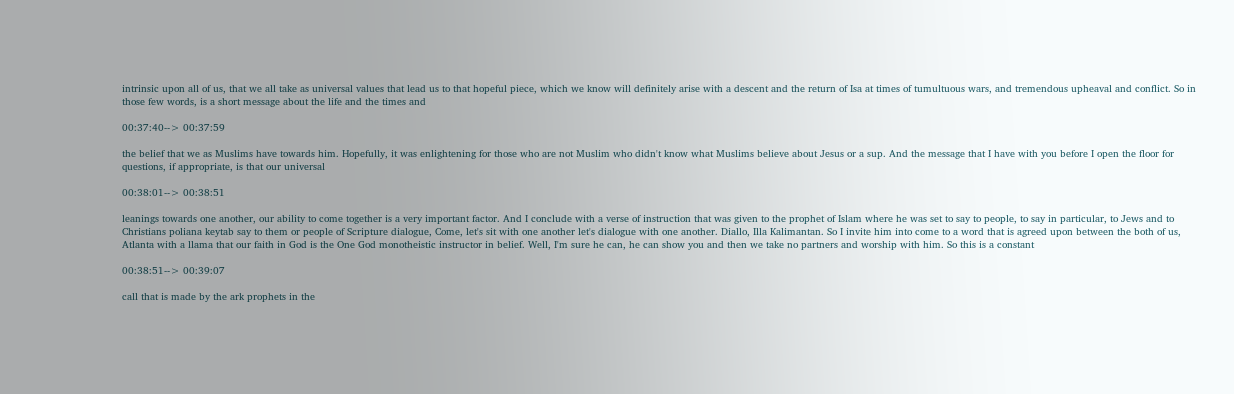intrinsic upon all of us, that we all take as universal values that lead us to that hopeful piece, which we know will definitely arise with a descent and the return of Isa at times of tumultuous wars, and tremendous upheaval and conflict. So in those few words, is a short message about the life and the times and

00:37:40--> 00:37:59

the belief that we as Muslims have towards him. Hopefully, it was enlightening for those who are not Muslim who didn't know what Muslims believe about Jesus or a sup. And the message that I have with you before I open the floor for questions, if appropriate, is that our universal

00:38:01--> 00:38:51

leanings towards one another, our ability to come together is a very important factor. And I conclude with a verse of instruction that was given to the prophet of Islam where he was set to say to people, to say in particular, to Jews and to Christians poliana keytab say to them or people of Scripture dialogue, Come, let's sit with one another let's dialogue with one another. Diallo, Illa Kalimantan. So I invite him into come to a word that is agreed upon between the both of us, Atlanta with a llama that our faith in God is the One God monotheistic instructor in belief. Well, I'm sure he can, he can show you and then we take no partners and worship with him. So this is a constant

00:38:51--> 00:39:07

call that is made by the ark prophets in the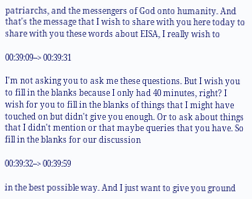patriarchs, and the messengers of God onto humanity. And that's the message that I wish to share with you here today to share with you these words about EISA, I really wish to

00:39:09--> 00:39:31

I'm not asking you to ask me these questions. But I wish you to fill in the blanks because I only had 40 minutes, right? I wish for you to fill in the blanks of things that I might have touched on but didn't give you enough. Or to ask about things that I didn't mention or that maybe queries that you have. So fill in the blanks for our discussion

00:39:32--> 00:39:59

in the best possible way. And I just want to give you ground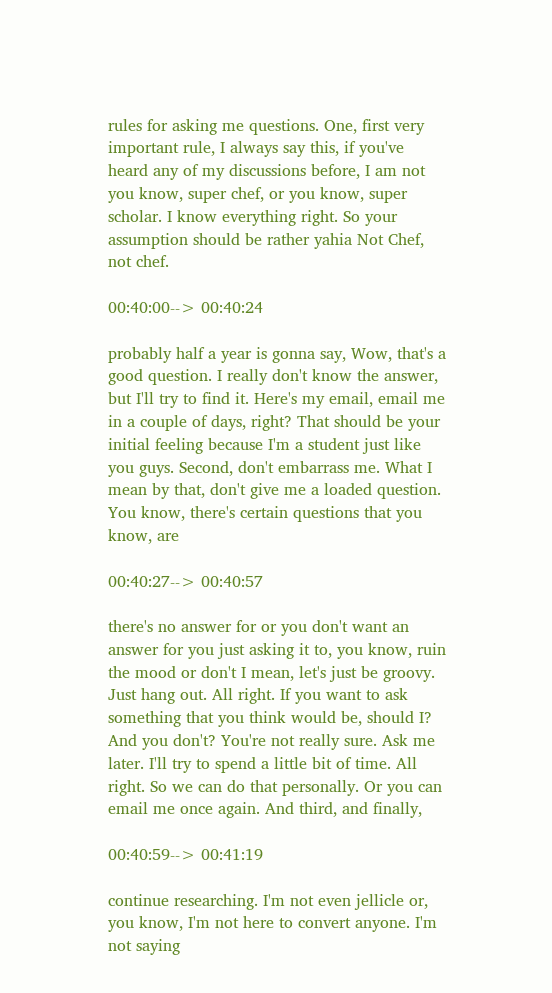rules for asking me questions. One, first very important rule, I always say this, if you've heard any of my discussions before, I am not you know, super chef, or you know, super scholar. I know everything right. So your assumption should be rather yahia Not Chef, not chef.

00:40:00--> 00:40:24

probably half a year is gonna say, Wow, that's a good question. I really don't know the answer, but I'll try to find it. Here's my email, email me in a couple of days, right? That should be your initial feeling because I'm a student just like you guys. Second, don't embarrass me. What I mean by that, don't give me a loaded question. You know, there's certain questions that you know, are

00:40:27--> 00:40:57

there's no answer for or you don't want an answer for you just asking it to, you know, ruin the mood or don't I mean, let's just be groovy. Just hang out. All right. If you want to ask something that you think would be, should I? And you don't? You're not really sure. Ask me later. I'll try to spend a little bit of time. All right. So we can do that personally. Or you can email me once again. And third, and finally,

00:40:59--> 00:41:19

continue researching. I'm not even jellicle or, you know, I'm not here to convert anyone. I'm not saying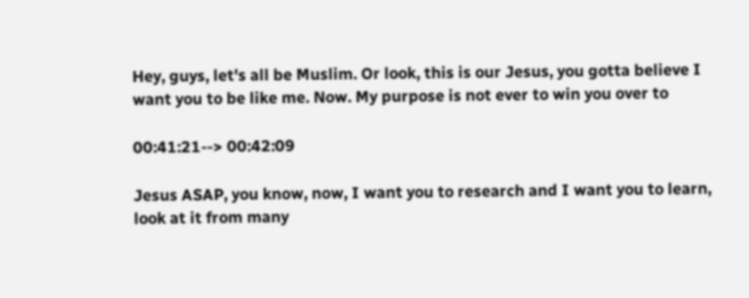Hey, guys, let's all be Muslim. Or look, this is our Jesus, you gotta believe I want you to be like me. Now. My purpose is not ever to win you over to

00:41:21--> 00:42:09

Jesus ASAP, you know, now, I want you to research and I want you to learn, look at it from many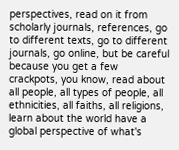perspectives, read on it from scholarly journals, references, go to different texts, go to different journals, go online, but be careful because you get a few crackpots, you know, read about all people, all types of people, all ethnicities, all faiths, all religions, learn about the world have a global perspective of what's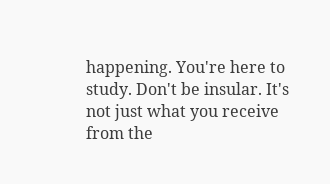happening. You're here to study. Don't be insular. It's not just what you receive from the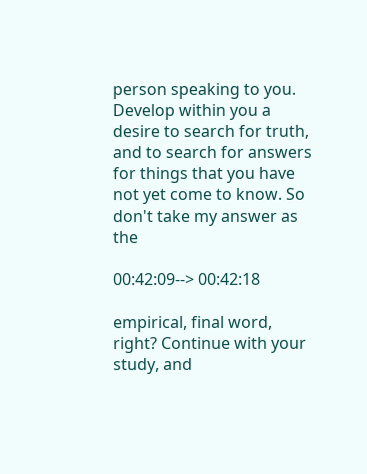person speaking to you. Develop within you a desire to search for truth, and to search for answers for things that you have not yet come to know. So don't take my answer as the

00:42:09--> 00:42:18

empirical, final word, right? Continue with your study, and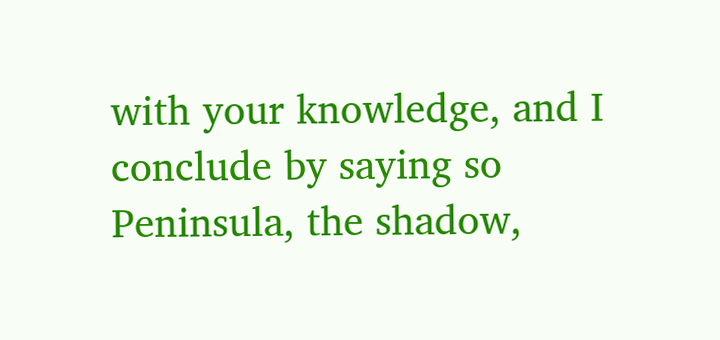with your knowledge, and I conclude by saying so Peninsula, the shadow,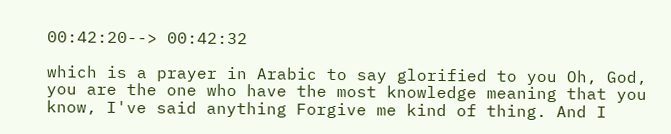00:42:20--> 00:42:32

which is a prayer in Arabic to say glorified to you Oh, God, you are the one who have the most knowledge meaning that you know, I've said anything Forgive me kind of thing. And I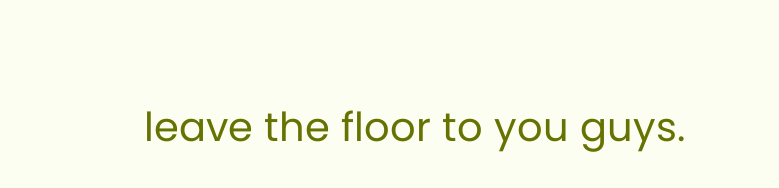leave the floor to you guys.